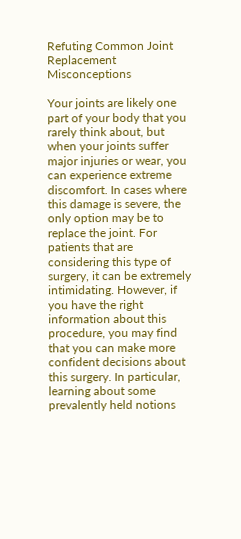Refuting Common Joint Replacement Misconceptions

Your joints are likely one part of your body that you rarely think about, but when your joints suffer major injuries or wear, you can experience extreme discomfort. In cases where this damage is severe, the only option may be to replace the joint. For patients that are considering this type of surgery, it can be extremely intimidating. However, if you have the right information about this procedure, you may find that you can make more confident decisions about this surgery. In particular, learning about some prevalently held notions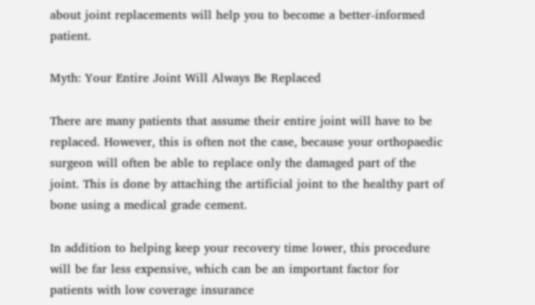about joint replacements will help you to become a better-informed patient.

Myth: Your Entire Joint Will Always Be Replaced

There are many patients that assume their entire joint will have to be replaced. However, this is often not the case, because your orthopaedic surgeon will often be able to replace only the damaged part of the joint. This is done by attaching the artificial joint to the healthy part of bone using a medical grade cement.

In addition to helping keep your recovery time lower, this procedure will be far less expensive, which can be an important factor for patients with low coverage insurance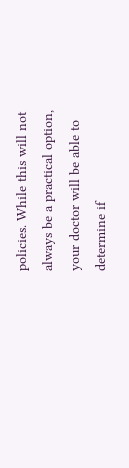policies. While this will not always be a practical option, your doctor will be able to determine if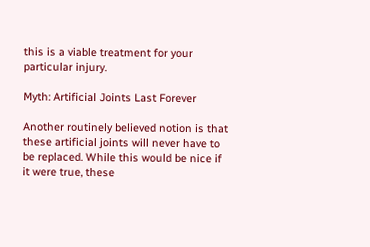this is a viable treatment for your particular injury.

Myth: Artificial Joints Last Forever

Another routinely believed notion is that these artificial joints will never have to be replaced. While this would be nice if it were true, these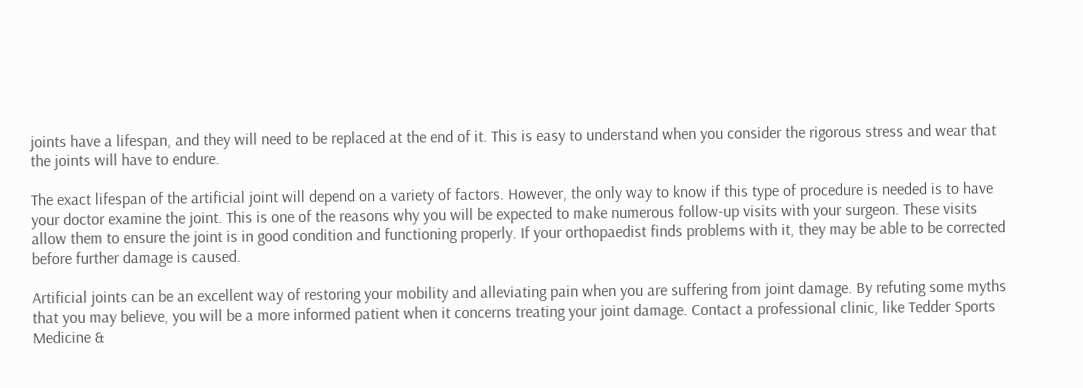joints have a lifespan, and they will need to be replaced at the end of it. This is easy to understand when you consider the rigorous stress and wear that the joints will have to endure.

The exact lifespan of the artificial joint will depend on a variety of factors. However, the only way to know if this type of procedure is needed is to have your doctor examine the joint. This is one of the reasons why you will be expected to make numerous follow-up visits with your surgeon. These visits allow them to ensure the joint is in good condition and functioning properly. If your orthopaedist finds problems with it, they may be able to be corrected before further damage is caused.

Artificial joints can be an excellent way of restoring your mobility and alleviating pain when you are suffering from joint damage. By refuting some myths that you may believe, you will be a more informed patient when it concerns treating your joint damage. Contact a professional clinic, like Tedder Sports Medicine &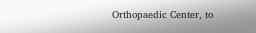Orthopaedic Center, to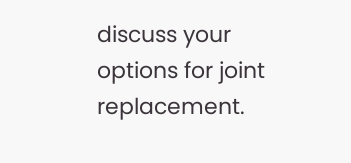discuss your options for joint replacement.